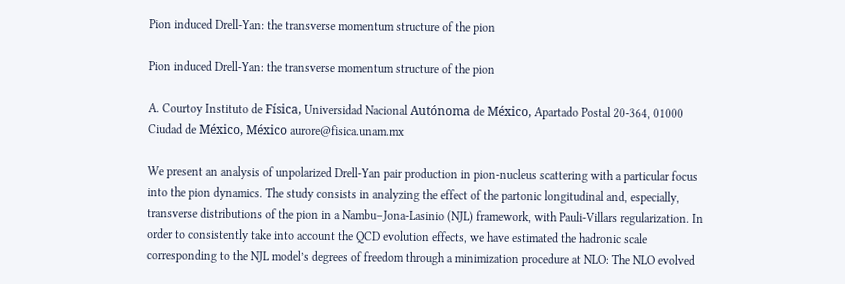Pion induced Drell-Yan: the transverse momentum structure of the pion

Pion induced Drell-Yan: the transverse momentum structure of the pion

A. Courtoy Instituto de Física, Universidad Nacional Autónoma de México, Apartado Postal 20-364, 01000 Ciudad de México, México aurore@fisica.unam.mx

We present an analysis of unpolarized Drell-Yan pair production in pion-nucleus scattering with a particular focus into the pion dynamics. The study consists in analyzing the effect of the partonic longitudinal and, especially, transverse distributions of the pion in a Nambu–Jona-Lasinio (NJL) framework, with Pauli-Villars regularization. In order to consistently take into account the QCD evolution effects, we have estimated the hadronic scale corresponding to the NJL model’s degrees of freedom through a minimization procedure at NLO: The NLO evolved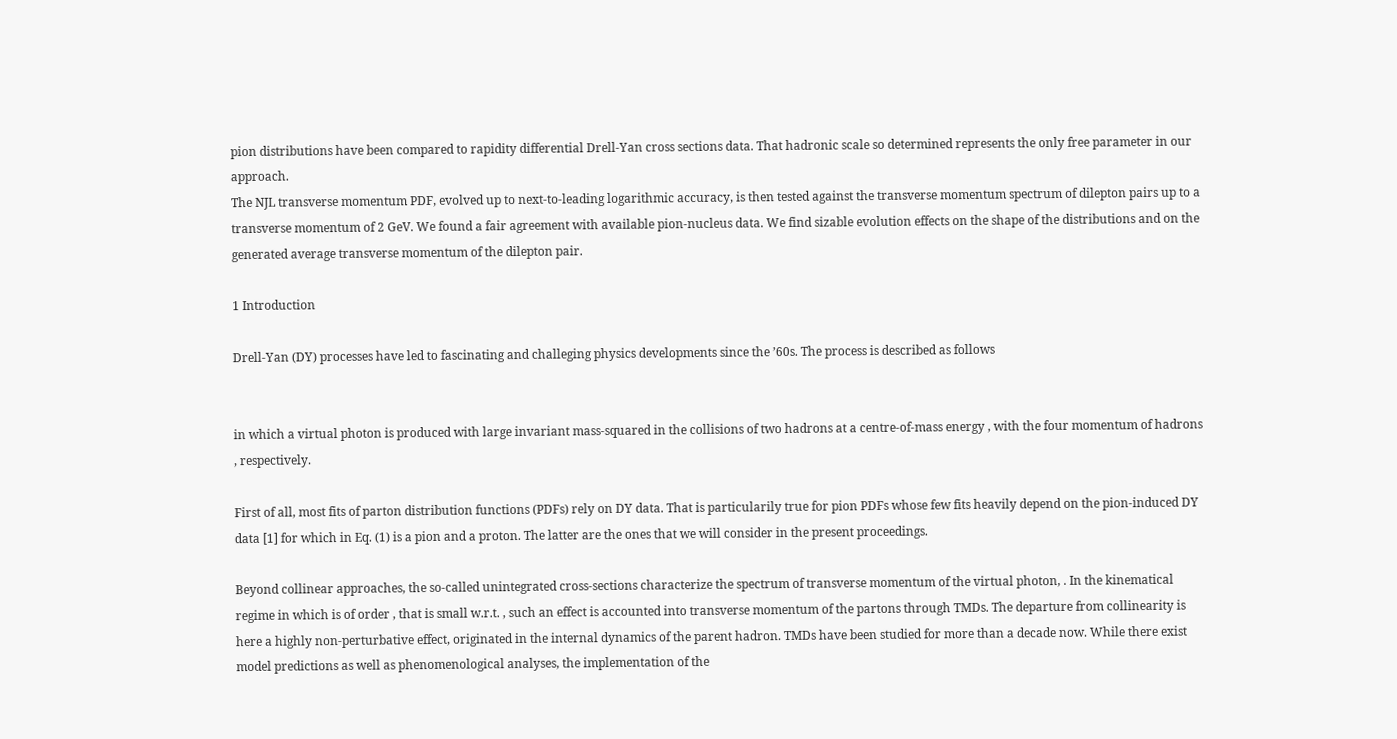pion distributions have been compared to rapidity differential Drell-Yan cross sections data. That hadronic scale so determined represents the only free parameter in our approach.
The NJL transverse momentum PDF, evolved up to next-to-leading logarithmic accuracy, is then tested against the transverse momentum spectrum of dilepton pairs up to a transverse momentum of 2 GeV. We found a fair agreement with available pion-nucleus data. We find sizable evolution effects on the shape of the distributions and on the generated average transverse momentum of the dilepton pair.

1 Introduction

Drell-Yan (DY) processes have led to fascinating and challeging physics developments since the ’60s. The process is described as follows


in which a virtual photon is produced with large invariant mass-squared in the collisions of two hadrons at a centre-of-mass energy , with the four momentum of hadrons , respectively.

First of all, most fits of parton distribution functions (PDFs) rely on DY data. That is particularily true for pion PDFs whose few fits heavily depend on the pion-induced DY data [1] for which in Eq. (1) is a pion and a proton. The latter are the ones that we will consider in the present proceedings.

Beyond collinear approaches, the so-called unintegrated cross-sections characterize the spectrum of transverse momentum of the virtual photon, . In the kinematical regime in which is of order , that is small w.r.t. , such an effect is accounted into transverse momentum of the partons through TMDs. The departure from collinearity is here a highly non-perturbative effect, originated in the internal dynamics of the parent hadron. TMDs have been studied for more than a decade now. While there exist model predictions as well as phenomenological analyses, the implementation of the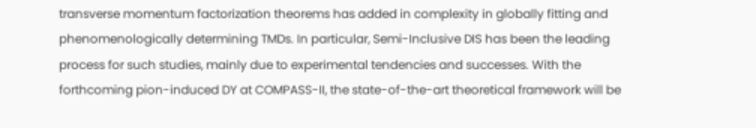transverse momentum factorization theorems has added in complexity in globally fitting and phenomenologically determining TMDs. In particular, Semi-Inclusive DIS has been the leading process for such studies, mainly due to experimental tendencies and successes. With the forthcoming pion-induced DY at COMPASS-II, the state-of-the-art theoretical framework will be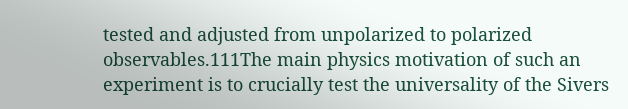tested and adjusted from unpolarized to polarized observables.111The main physics motivation of such an experiment is to crucially test the universality of the Sivers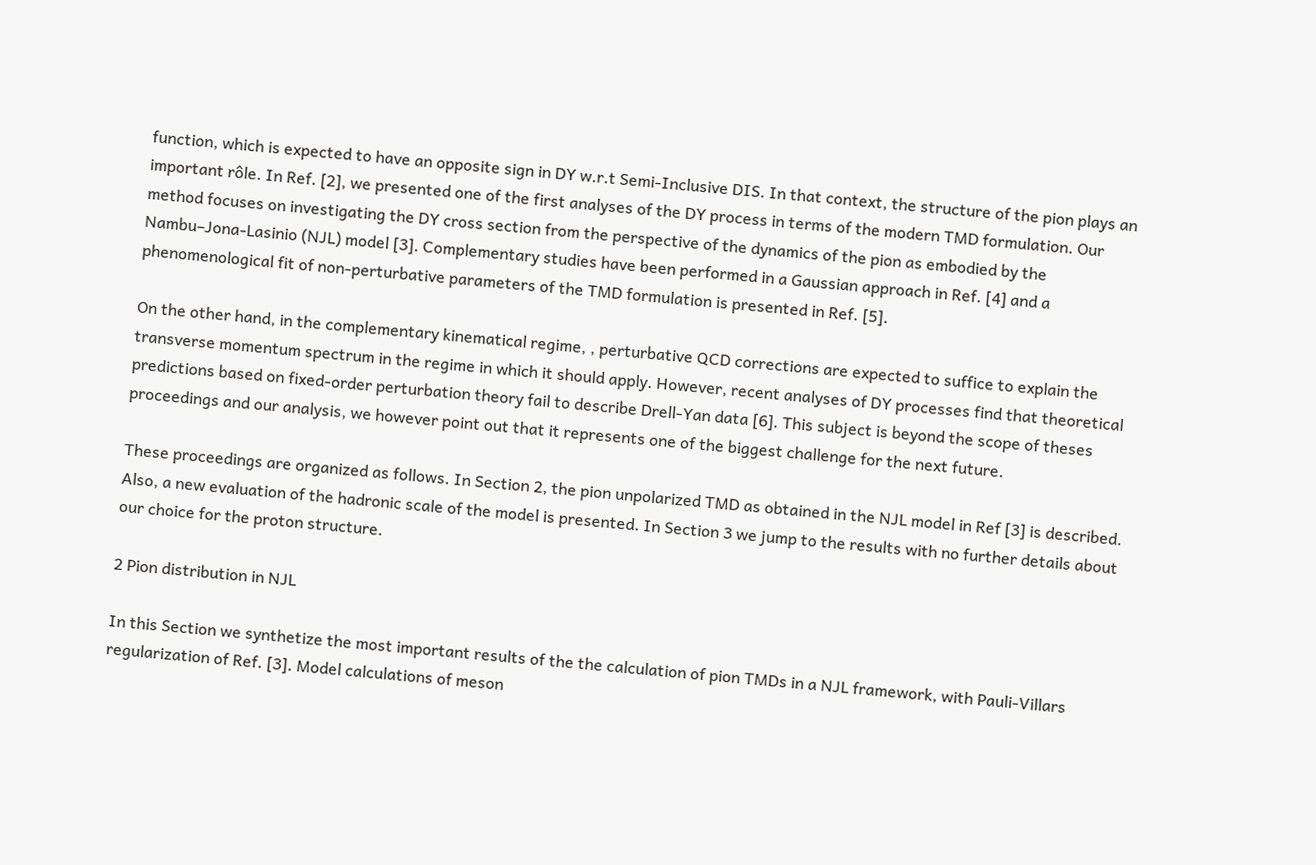function, which is expected to have an opposite sign in DY w.r.t Semi-Inclusive DIS. In that context, the structure of the pion plays an important rôle. In Ref. [2], we presented one of the first analyses of the DY process in terms of the modern TMD formulation. Our method focuses on investigating the DY cross section from the perspective of the dynamics of the pion as embodied by the Nambu–Jona-Lasinio (NJL) model [3]. Complementary studies have been performed in a Gaussian approach in Ref. [4] and a phenomenological fit of non-perturbative parameters of the TMD formulation is presented in Ref. [5].

On the other hand, in the complementary kinematical regime, , perturbative QCD corrections are expected to suffice to explain the transverse momentum spectrum in the regime in which it should apply. However, recent analyses of DY processes find that theoretical predictions based on fixed-order perturbation theory fail to describe Drell-Yan data [6]. This subject is beyond the scope of theses proceedings and our analysis, we however point out that it represents one of the biggest challenge for the next future.

These proceedings are organized as follows. In Section 2, the pion unpolarized TMD as obtained in the NJL model in Ref [3] is described. Also, a new evaluation of the hadronic scale of the model is presented. In Section 3 we jump to the results with no further details about our choice for the proton structure.

2 Pion distribution in NJL

In this Section we synthetize the most important results of the the calculation of pion TMDs in a NJL framework, with Pauli-Villars regularization of Ref. [3]. Model calculations of meson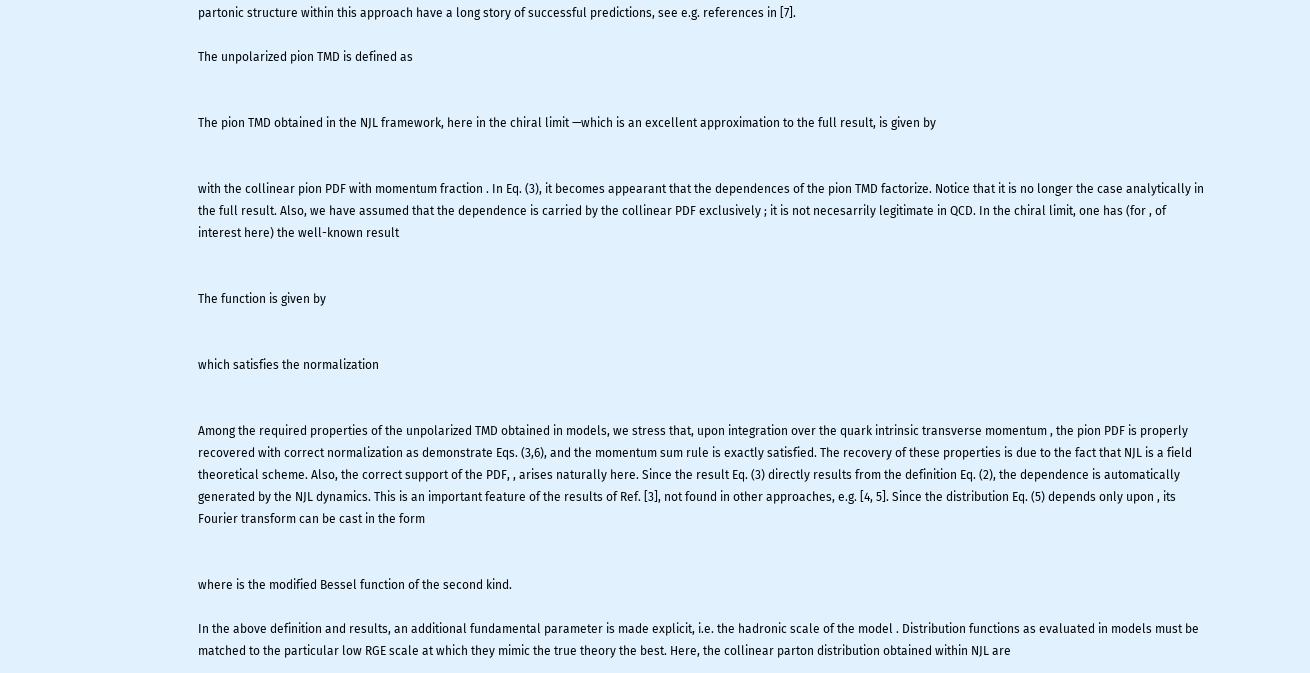partonic structure within this approach have a long story of successful predictions, see e.g. references in [7].

The unpolarized pion TMD is defined as


The pion TMD obtained in the NJL framework, here in the chiral limit —which is an excellent approximation to the full result, is given by


with the collinear pion PDF with momentum fraction . In Eq. (3), it becomes appearant that the dependences of the pion TMD factorize. Notice that it is no longer the case analytically in the full result. Also, we have assumed that the dependence is carried by the collinear PDF exclusively ; it is not necesarrily legitimate in QCD. In the chiral limit, one has (for , of interest here) the well-known result


The function is given by


which satisfies the normalization


Among the required properties of the unpolarized TMD obtained in models, we stress that, upon integration over the quark intrinsic transverse momentum , the pion PDF is properly recovered with correct normalization as demonstrate Eqs. (3,6), and the momentum sum rule is exactly satisfied. The recovery of these properties is due to the fact that NJL is a field theoretical scheme. Also, the correct support of the PDF, , arises naturally here. Since the result Eq. (3) directly results from the definition Eq. (2), the dependence is automatically generated by the NJL dynamics. This is an important feature of the results of Ref. [3], not found in other approaches, e.g. [4, 5]. Since the distribution Eq. (5) depends only upon , its Fourier transform can be cast in the form


where is the modified Bessel function of the second kind.

In the above definition and results, an additional fundamental parameter is made explicit, i.e. the hadronic scale of the model . Distribution functions as evaluated in models must be matched to the particular low RGE scale at which they mimic the true theory the best. Here, the collinear parton distribution obtained within NJL are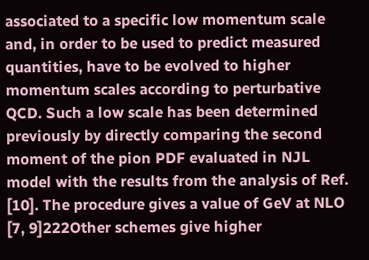associated to a specific low momentum scale and, in order to be used to predict measured quantities, have to be evolved to higher momentum scales according to perturbative QCD. Such a low scale has been determined previously by directly comparing the second moment of the pion PDF evaluated in NJL model with the results from the analysis of Ref. [10]. The procedure gives a value of GeV at NLO [7, 9]222Other schemes give higher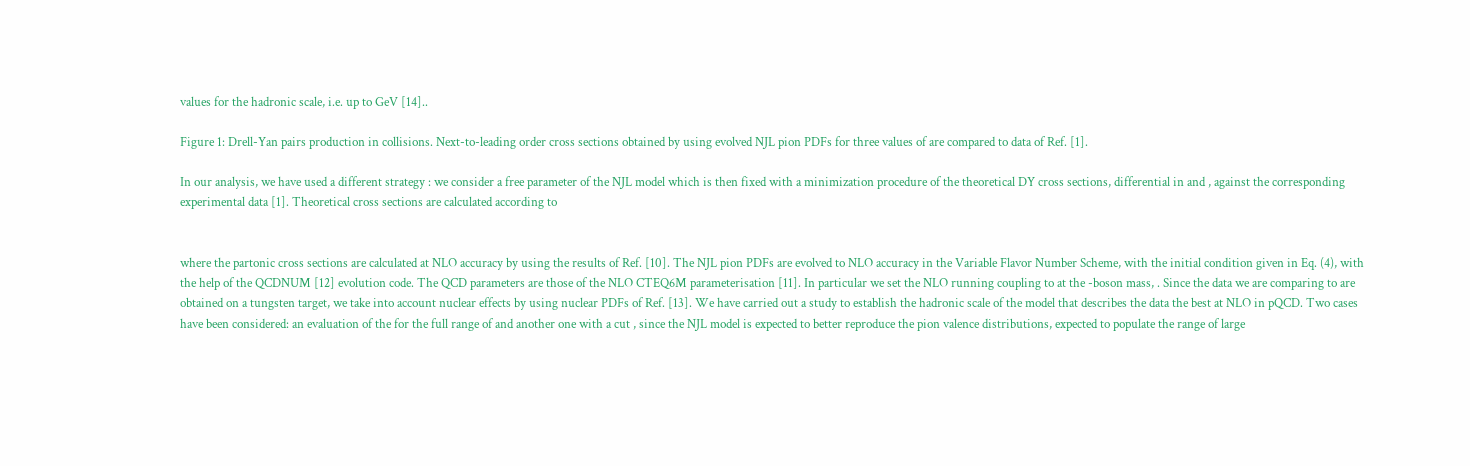values for the hadronic scale, i.e. up to GeV [14]..

Figure 1: Drell-Yan pairs production in collisions. Next-to-leading order cross sections obtained by using evolved NJL pion PDFs for three values of are compared to data of Ref. [1].

In our analysis, we have used a different strategy : we consider a free parameter of the NJL model which is then fixed with a minimization procedure of the theoretical DY cross sections, differential in and , against the corresponding experimental data [1]. Theoretical cross sections are calculated according to


where the partonic cross sections are calculated at NLO accuracy by using the results of Ref. [10]. The NJL pion PDFs are evolved to NLO accuracy in the Variable Flavor Number Scheme, with the initial condition given in Eq. (4), with the help of the QCDNUM [12] evolution code. The QCD parameters are those of the NLO CTEQ6M parameterisation [11]. In particular we set the NLO running coupling to at the -boson mass, . Since the data we are comparing to are obtained on a tungsten target, we take into account nuclear effects by using nuclear PDFs of Ref. [13]. We have carried out a study to establish the hadronic scale of the model that describes the data the best at NLO in pQCD. Two cases have been considered: an evaluation of the for the full range of and another one with a cut , since the NJL model is expected to better reproduce the pion valence distributions, expected to populate the range of large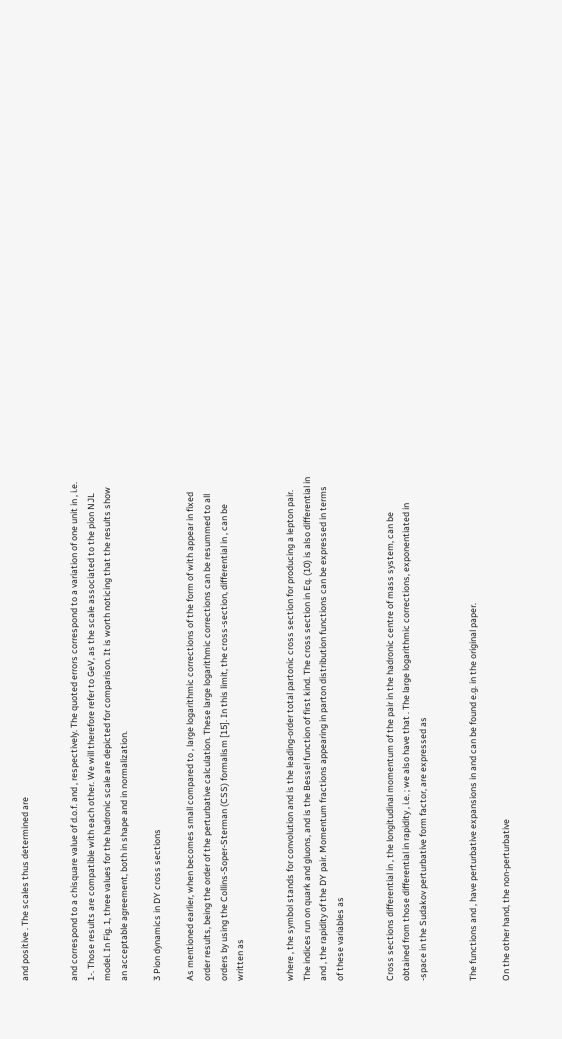and positive . The scales thus determined are


and correspond to a chisquare value of d.o.f. and , respectively. The quoted errors correspond to a variation of one unit in , i.e. 1-. Those results are compatible with each other. We will therefore refer to GeV, as the scale associated to the pion NJL model. In Fig. 1, three values for the hadronic scale are depicted for comparison. It is worth noticing that the results show an acceptable agreement, both in shape and in normalization.

3 Pion dynamics in DY cross sections

As mentioned earlier, when becomes small compared to , large logarithmic corrections of the form of with appear in fixed order results, being the order of the perturbative calculation. These large logarithmic corrections can be resummed to all orders by using the Collins-Soper-Sterman (CSS) formalism [15]. In this limit, the cross-section, differential in , can be written as


where , the symbol stands for convolution and is the leading-order total partonic cross section for producing a lepton pair. The indices run on quark and gluons, and is the Bessel function of first kind. The cross section in Eq. (10) is also differential in and , the rapidity of the DY pair. Momentum fractions appearing in parton distribution functions can be expressed in terms of these variables as


Cross sections differential in , the longitudinal momentum of the pair in the hadronic centre of mass system, can be obtained from those differential in rapidity , i.e. ; we also have that . The large logarithmic corrections, exponentiated in -space in the Sudakov perturbative form factor, are expressed as


The functions and , have perturbative expansions in and can be found e.g. in the original paper.

On the other hand, the non-perturbative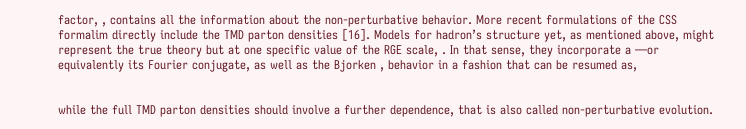factor, , contains all the information about the non-perturbative behavior. More recent formulations of the CSS formalim directly include the TMD parton densities [16]. Models for hadron’s structure yet, as mentioned above, might represent the true theory but at one specific value of the RGE scale, . In that sense, they incorporate a —or equivalently its Fourier conjugate, as well as the Bjorken , behavior in a fashion that can be resumed as,


while the full TMD parton densities should involve a further dependence, that is also called non-perturbative evolution.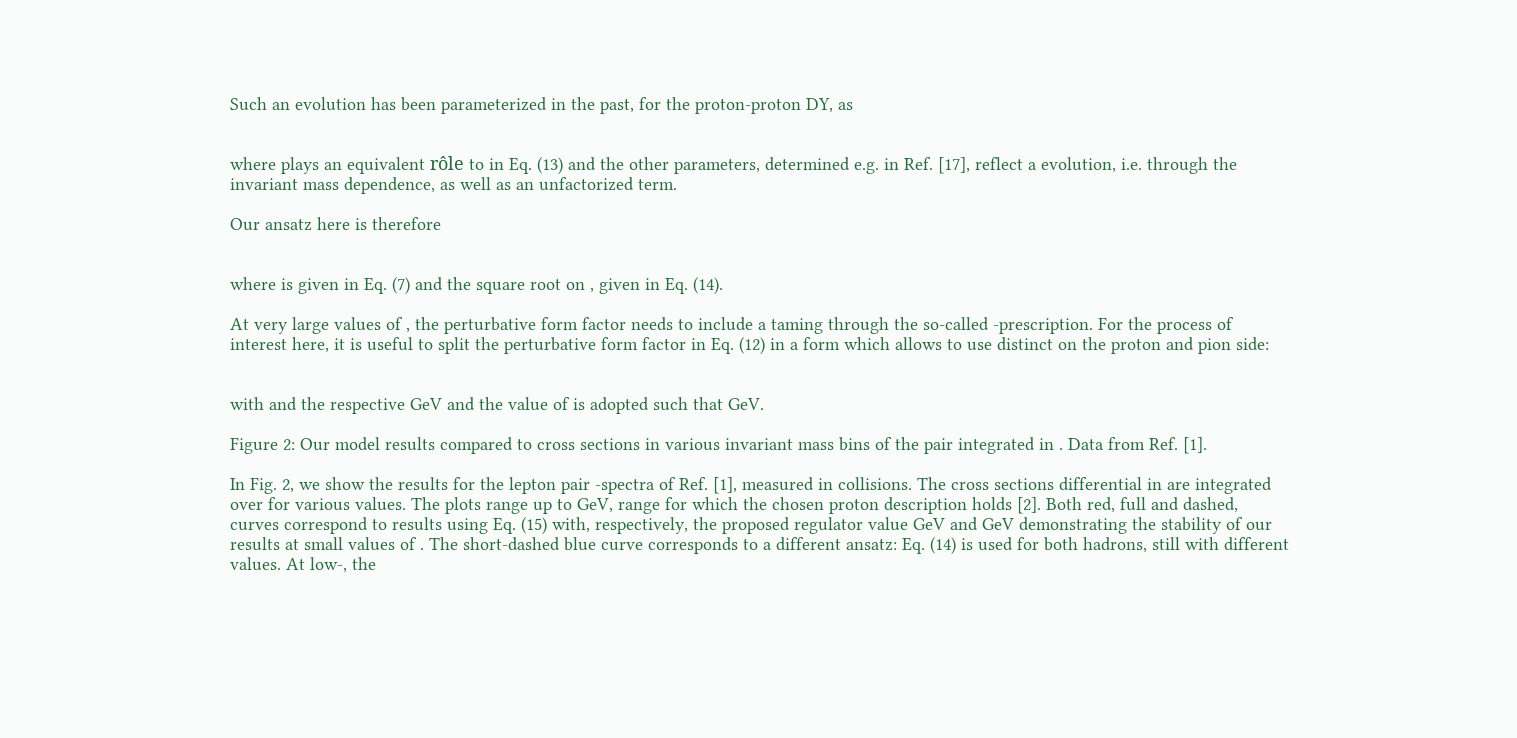Such an evolution has been parameterized in the past, for the proton-proton DY, as


where plays an equivalent rôle to in Eq. (13) and the other parameters, determined e.g. in Ref. [17], reflect a evolution, i.e. through the invariant mass dependence, as well as an unfactorized term.

Our ansatz here is therefore


where is given in Eq. (7) and the square root on , given in Eq. (14).

At very large values of , the perturbative form factor needs to include a taming through the so-called -prescription. For the process of interest here, it is useful to split the perturbative form factor in Eq. (12) in a form which allows to use distinct on the proton and pion side:


with and the respective GeV and the value of is adopted such that GeV.

Figure 2: Our model results compared to cross sections in various invariant mass bins of the pair integrated in . Data from Ref. [1].

In Fig. 2, we show the results for the lepton pair -spectra of Ref. [1], measured in collisions. The cross sections differential in are integrated over for various values. The plots range up to GeV, range for which the chosen proton description holds [2]. Both red, full and dashed, curves correspond to results using Eq. (15) with, respectively, the proposed regulator value GeV and GeV demonstrating the stability of our results at small values of . The short-dashed blue curve corresponds to a different ansatz: Eq. (14) is used for both hadrons, still with different values. At low-, the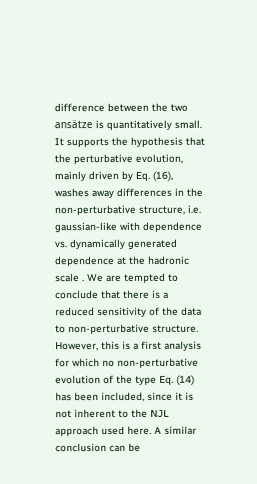difference between the two ansätze is quantitatively small. It supports the hypothesis that the perturbative evolution, mainly driven by Eq. (16), washes away differences in the non-perturbative structure, i.e. gaussian-like with dependence vs. dynamically generated dependence at the hadronic scale . We are tempted to conclude that there is a reduced sensitivity of the data to non-perturbative structure. However, this is a first analysis for which no non-perturbative evolution of the type Eq. (14) has been included, since it is not inherent to the NJL approach used here. A similar conclusion can be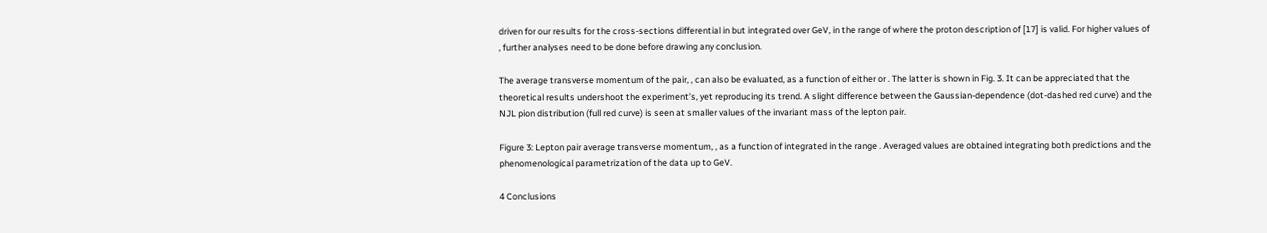driven for our results for the cross-sections differential in but integrated over GeV, in the range of where the proton description of [17] is valid. For higher values of , further analyses need to be done before drawing any conclusion.

The average transverse momentum of the pair, , can also be evaluated, as a function of either or . The latter is shown in Fig. 3. It can be appreciated that the theoretical results undershoot the experiment’s, yet reproducing its trend. A slight difference between the Gaussian-dependence (dot-dashed red curve) and the NJL pion distribution (full red curve) is seen at smaller values of the invariant mass of the lepton pair.

Figure 3: Lepton pair average transverse momentum, , as a function of integrated in the range . Averaged values are obtained integrating both predictions and the phenomenological parametrization of the data up to GeV.

4 Conclusions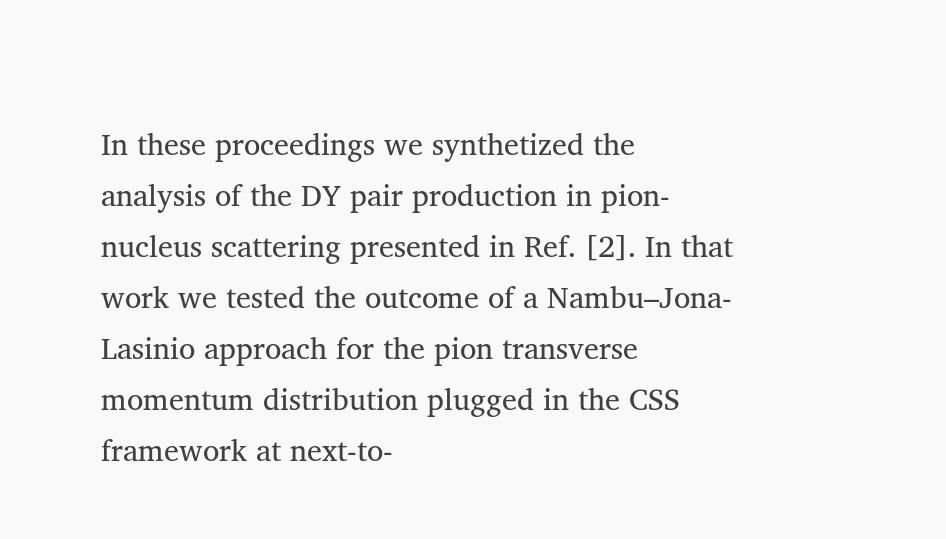In these proceedings we synthetized the analysis of the DY pair production in pion-nucleus scattering presented in Ref. [2]. In that work we tested the outcome of a Nambu–Jona-Lasinio approach for the pion transverse momentum distribution plugged in the CSS framework at next-to-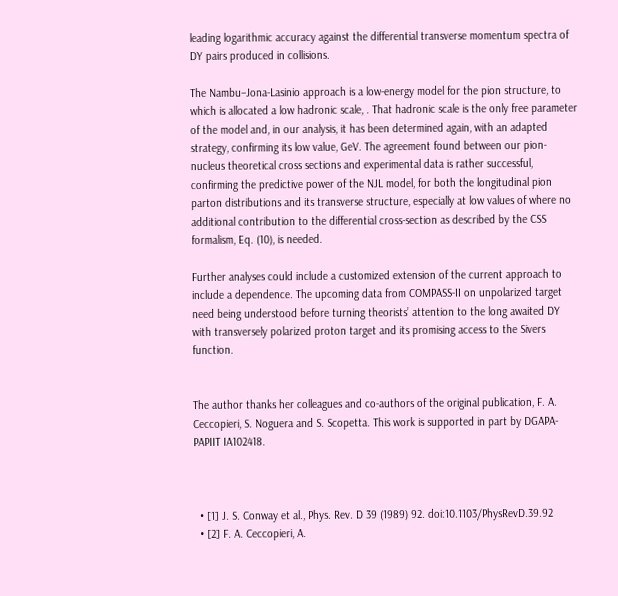leading logarithmic accuracy against the differential transverse momentum spectra of DY pairs produced in collisions.

The Nambu–Jona-Lasinio approach is a low-energy model for the pion structure, to which is allocated a low hadronic scale, . That hadronic scale is the only free parameter of the model and, in our analysis, it has been determined again, with an adapted strategy, confirming its low value, GeV. The agreement found between our pion-nucleus theoretical cross sections and experimental data is rather successful, confirming the predictive power of the NJL model, for both the longitudinal pion parton distributions and its transverse structure, especially at low values of where no additional contribution to the differential cross-section as described by the CSS formalism, Eq. (10), is needed.

Further analyses could include a customized extension of the current approach to include a dependence. The upcoming data from COMPASS-II on unpolarized target need being understood before turning theorists’ attention to the long awaited DY with transversely polarized proton target and its promising access to the Sivers function.


The author thanks her colleagues and co-authors of the original publication, F. A. Ceccopieri, S. Noguera and S. Scopetta. This work is supported in part by DGAPA-PAPIIT IA102418.



  • [1] J. S. Conway et al., Phys. Rev. D 39 (1989) 92. doi:10.1103/PhysRevD.39.92
  • [2] F. A. Ceccopieri, A.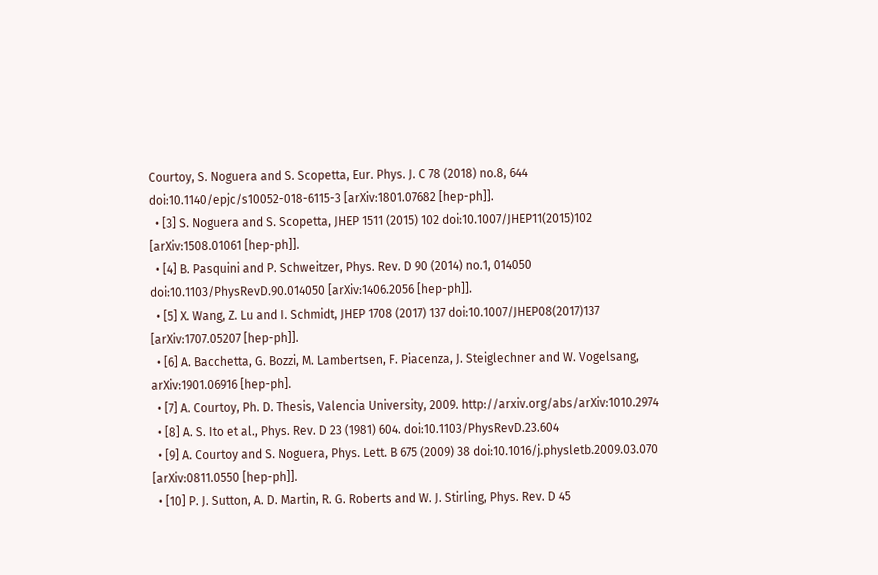Courtoy, S. Noguera and S. Scopetta, Eur. Phys. J. C 78 (2018) no.8, 644 doi:10.1140/epjc/s10052-018-6115-3 [arXiv:1801.07682 [hep-ph]].
  • [3] S. Noguera and S. Scopetta, JHEP 1511 (2015) 102 doi:10.1007/JHEP11(2015)102 [arXiv:1508.01061 [hep-ph]].
  • [4] B. Pasquini and P. Schweitzer, Phys. Rev. D 90 (2014) no.1, 014050 doi:10.1103/PhysRevD.90.014050 [arXiv:1406.2056 [hep-ph]].
  • [5] X. Wang, Z. Lu and I. Schmidt, JHEP 1708 (2017) 137 doi:10.1007/JHEP08(2017)137 [arXiv:1707.05207 [hep-ph]].
  • [6] A. Bacchetta, G. Bozzi, M. Lambertsen, F. Piacenza, J. Steiglechner and W. Vogelsang, arXiv:1901.06916 [hep-ph].
  • [7] A. Courtoy, Ph. D. Thesis, Valencia University, 2009. http://arxiv.org/abs/arXiv:1010.2974
  • [8] A. S. Ito et al., Phys. Rev. D 23 (1981) 604. doi:10.1103/PhysRevD.23.604
  • [9] A. Courtoy and S. Noguera, Phys. Lett. B 675 (2009) 38 doi:10.1016/j.physletb.2009.03.070 [arXiv:0811.0550 [hep-ph]].
  • [10] P. J. Sutton, A. D. Martin, R. G. Roberts and W. J. Stirling, Phys. Rev. D 45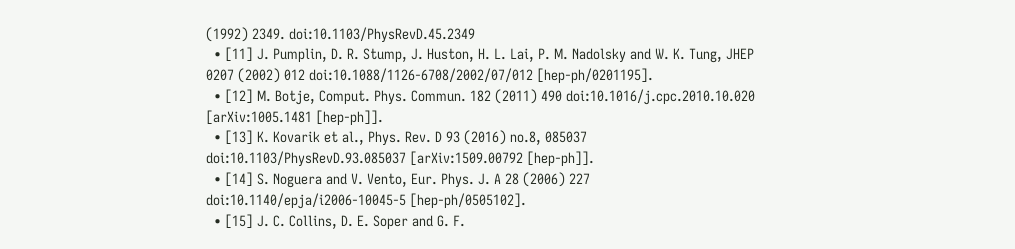(1992) 2349. doi:10.1103/PhysRevD.45.2349
  • [11] J. Pumplin, D. R. Stump, J. Huston, H. L. Lai, P. M. Nadolsky and W. K. Tung, JHEP 0207 (2002) 012 doi:10.1088/1126-6708/2002/07/012 [hep-ph/0201195].
  • [12] M. Botje, Comput. Phys. Commun. 182 (2011) 490 doi:10.1016/j.cpc.2010.10.020 [arXiv:1005.1481 [hep-ph]].
  • [13] K. Kovarik et al., Phys. Rev. D 93 (2016) no.8, 085037 doi:10.1103/PhysRevD.93.085037 [arXiv:1509.00792 [hep-ph]].
  • [14] S. Noguera and V. Vento, Eur. Phys. J. A 28 (2006) 227 doi:10.1140/epja/i2006-10045-5 [hep-ph/0505102].
  • [15] J. C. Collins, D. E. Soper and G. F.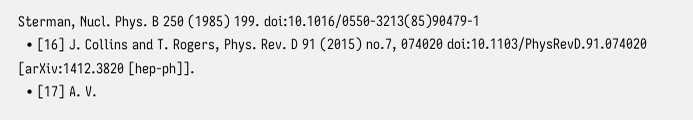Sterman, Nucl. Phys. B 250 (1985) 199. doi:10.1016/0550-3213(85)90479-1
  • [16] J. Collins and T. Rogers, Phys. Rev. D 91 (2015) no.7, 074020 doi:10.1103/PhysRevD.91.074020 [arXiv:1412.3820 [hep-ph]].
  • [17] A. V.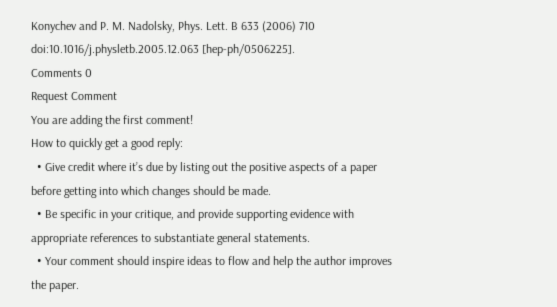Konychev and P. M. Nadolsky, Phys. Lett. B 633 (2006) 710 doi:10.1016/j.physletb.2005.12.063 [hep-ph/0506225].
Comments 0
Request Comment
You are adding the first comment!
How to quickly get a good reply:
  • Give credit where it’s due by listing out the positive aspects of a paper before getting into which changes should be made.
  • Be specific in your critique, and provide supporting evidence with appropriate references to substantiate general statements.
  • Your comment should inspire ideas to flow and help the author improves the paper.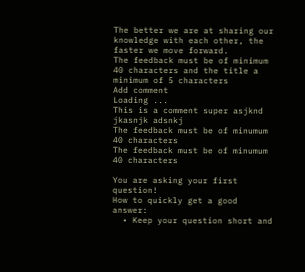The better we are at sharing our knowledge with each other, the faster we move forward.
The feedback must be of minimum 40 characters and the title a minimum of 5 characters
Add comment
Loading ...
This is a comment super asjknd jkasnjk adsnkj
The feedback must be of minumum 40 characters
The feedback must be of minumum 40 characters

You are asking your first question!
How to quickly get a good answer:
  • Keep your question short and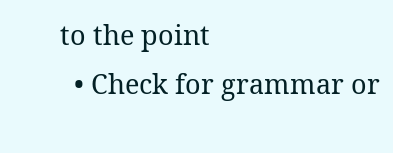to the point
  • Check for grammar or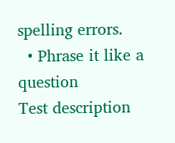spelling errors.
  • Phrase it like a question
Test description